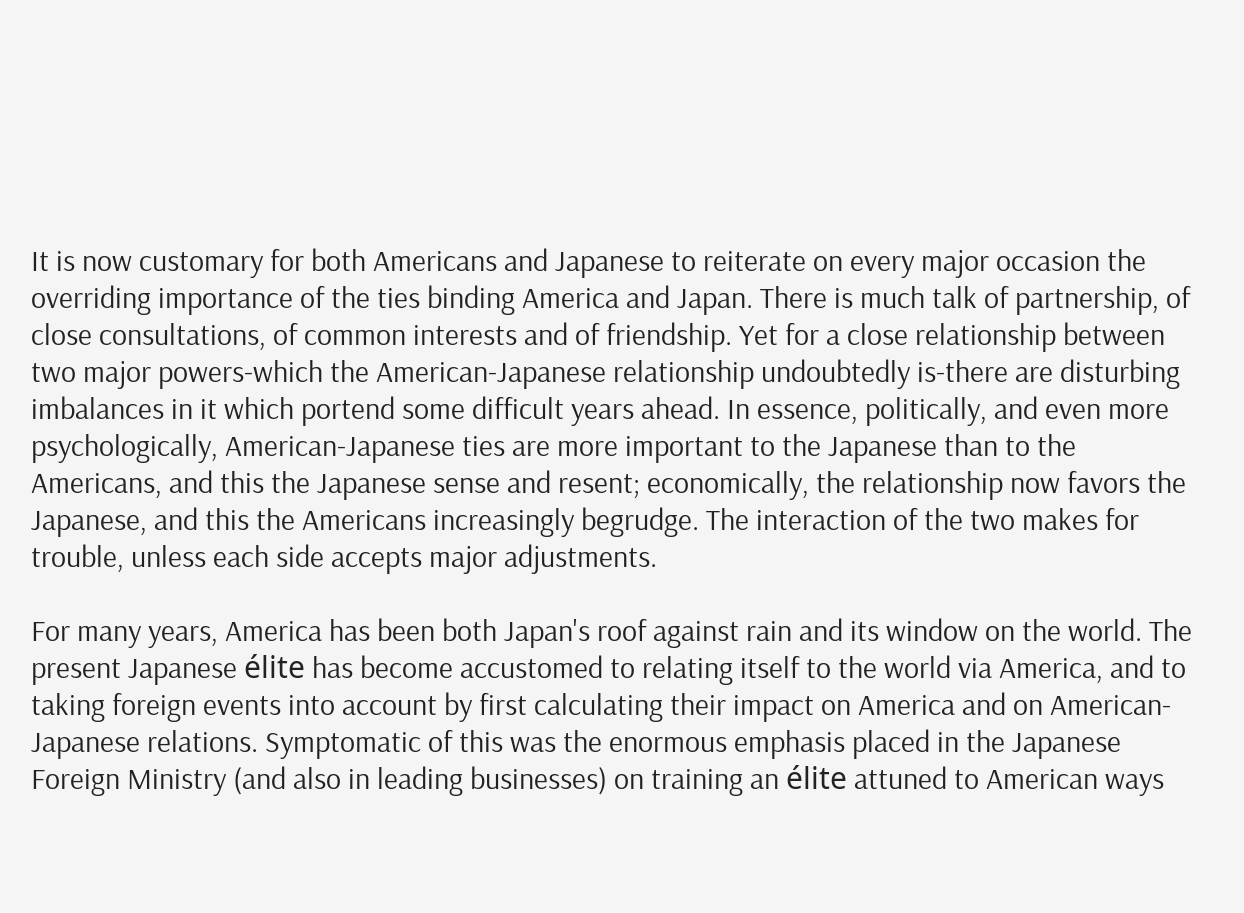It is now customary for both Americans and Japanese to reiterate on every major occasion the overriding importance of the ties binding America and Japan. There is much talk of partnership, of close consultations, of common interests and of friendship. Yet for a close relationship between two major powers-which the American-Japanese relationship undoubtedly is-there are disturbing imbalances in it which portend some difficult years ahead. In essence, politically, and even more psychologically, American-Japanese ties are more important to the Japanese than to the Americans, and this the Japanese sense and resent; economically, the relationship now favors the Japanese, and this the Americans increasingly begrudge. The interaction of the two makes for trouble, unless each side accepts major adjustments.

For many years, America has been both Japan's roof against rain and its window on the world. The present Japanese élite has become accustomed to relating itself to the world via America, and to taking foreign events into account by first calculating their impact on America and on American- Japanese relations. Symptomatic of this was the enormous emphasis placed in the Japanese Foreign Ministry (and also in leading businesses) on training an élite attuned to American ways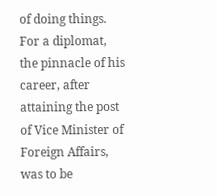of doing things. For a diplomat, the pinnacle of his career, after attaining the post of Vice Minister of Foreign Affairs, was to be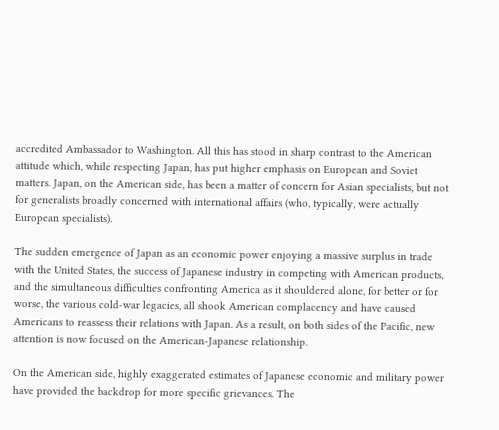accredited Ambassador to Washington. All this has stood in sharp contrast to the American attitude which, while respecting Japan, has put higher emphasis on European and Soviet matters. Japan, on the American side, has been a matter of concern for Asian specialists, but not for generalists broadly concerned with international affairs (who, typically, were actually European specialists).

The sudden emergence of Japan as an economic power enjoying a massive surplus in trade with the United States, the success of Japanese industry in competing with American products, and the simultaneous difficulties confronting America as it shouldered alone, for better or for worse, the various cold-war legacies, all shook American complacency and have caused Americans to reassess their relations with Japan. As a result, on both sides of the Pacific, new attention is now focused on the American-Japanese relationship.

On the American side, highly exaggerated estimates of Japanese economic and military power have provided the backdrop for more specific grievances. The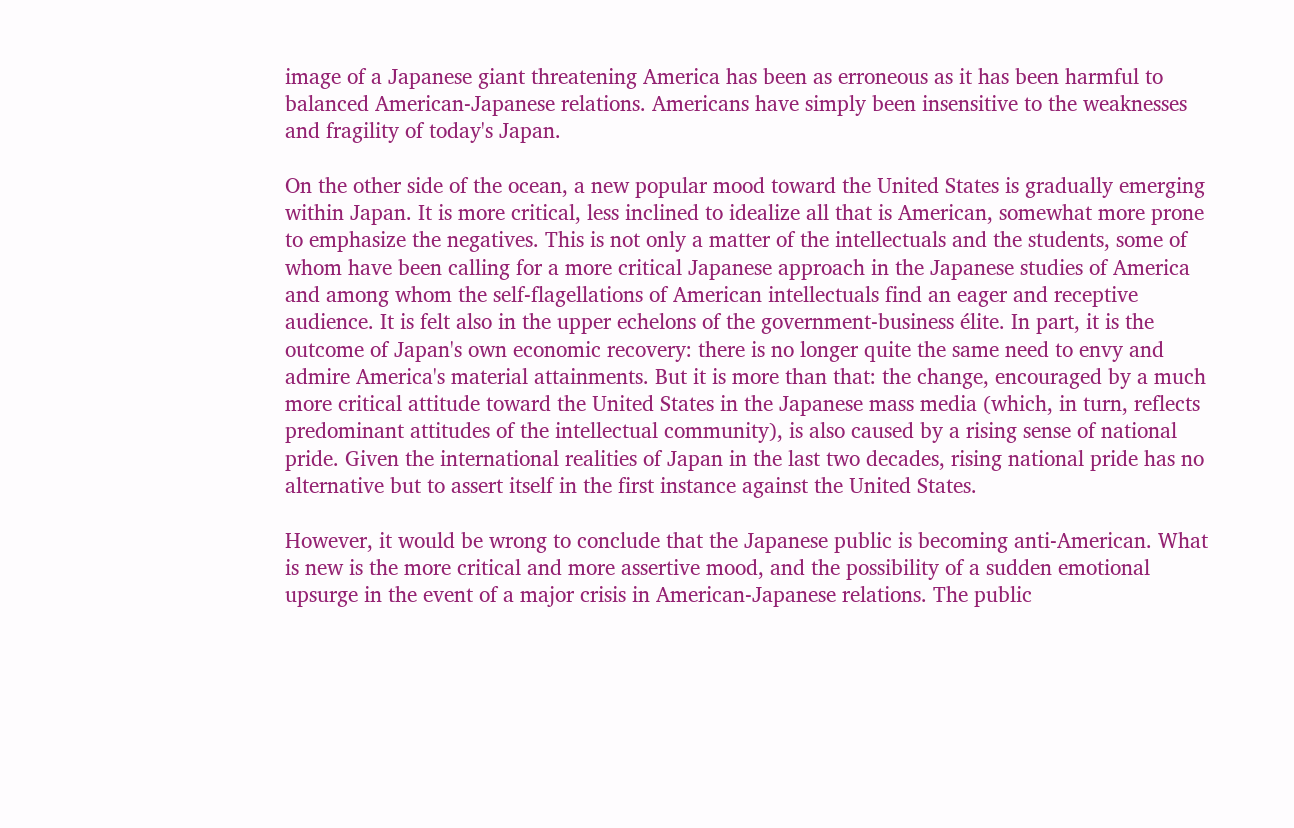image of a Japanese giant threatening America has been as erroneous as it has been harmful to balanced American-Japanese relations. Americans have simply been insensitive to the weaknesses and fragility of today's Japan.

On the other side of the ocean, a new popular mood toward the United States is gradually emerging within Japan. It is more critical, less inclined to idealize all that is American, somewhat more prone to emphasize the negatives. This is not only a matter of the intellectuals and the students, some of whom have been calling for a more critical Japanese approach in the Japanese studies of America and among whom the self-flagellations of American intellectuals find an eager and receptive audience. It is felt also in the upper echelons of the government-business élite. In part, it is the outcome of Japan's own economic recovery: there is no longer quite the same need to envy and admire America's material attainments. But it is more than that: the change, encouraged by a much more critical attitude toward the United States in the Japanese mass media (which, in turn, reflects predominant attitudes of the intellectual community), is also caused by a rising sense of national pride. Given the international realities of Japan in the last two decades, rising national pride has no alternative but to assert itself in the first instance against the United States.

However, it would be wrong to conclude that the Japanese public is becoming anti-American. What is new is the more critical and more assertive mood, and the possibility of a sudden emotional upsurge in the event of a major crisis in American-Japanese relations. The public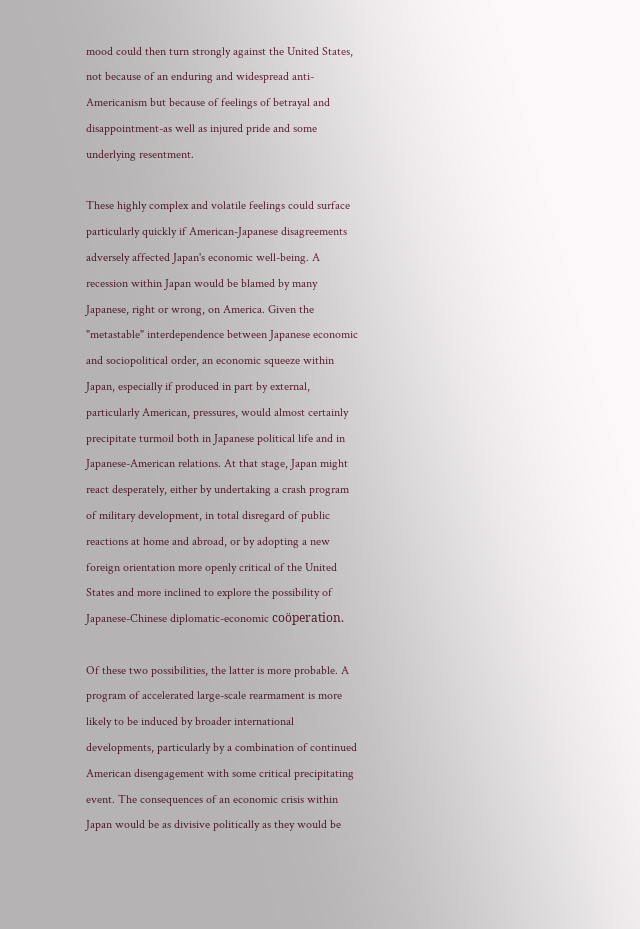mood could then turn strongly against the United States, not because of an enduring and widespread anti-Americanism but because of feelings of betrayal and disappointment-as well as injured pride and some underlying resentment.

These highly complex and volatile feelings could surface particularly quickly if American-Japanese disagreements adversely affected Japan's economic well-being. A recession within Japan would be blamed by many Japanese, right or wrong, on America. Given the "metastable" interdependence between Japanese economic and sociopolitical order, an economic squeeze within Japan, especially if produced in part by external, particularly American, pressures, would almost certainly precipitate turmoil both in Japanese political life and in Japanese-American relations. At that stage, Japan might react desperately, either by undertaking a crash program of military development, in total disregard of public reactions at home and abroad, or by adopting a new foreign orientation more openly critical of the United States and more inclined to explore the possibility of Japanese-Chinese diplomatic-economic coöperation.

Of these two possibilities, the latter is more probable. A program of accelerated large-scale rearmament is more likely to be induced by broader international developments, particularly by a combination of continued American disengagement with some critical precipitating event. The consequences of an economic crisis within Japan would be as divisive politically as they would be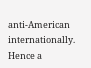anti-American internationally. Hence a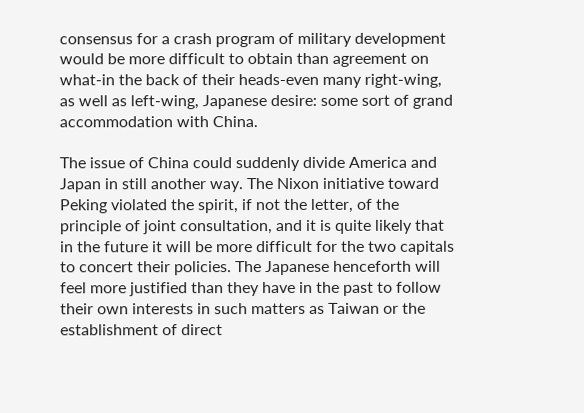consensus for a crash program of military development would be more difficult to obtain than agreement on what-in the back of their heads-even many right-wing, as well as left-wing, Japanese desire: some sort of grand accommodation with China.

The issue of China could suddenly divide America and Japan in still another way. The Nixon initiative toward Peking violated the spirit, if not the letter, of the principle of joint consultation, and it is quite likely that in the future it will be more difficult for the two capitals to concert their policies. The Japanese henceforth will feel more justified than they have in the past to follow their own interests in such matters as Taiwan or the establishment of direct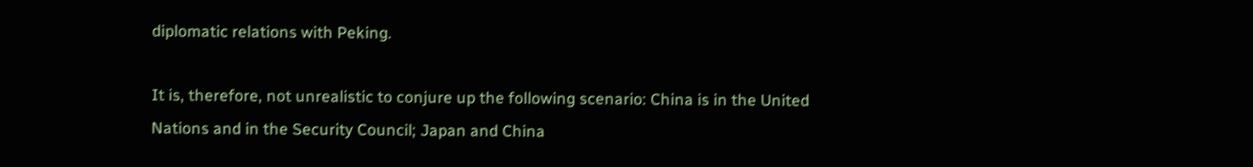diplomatic relations with Peking.

It is, therefore, not unrealistic to conjure up the following scenario: China is in the United Nations and in the Security Council; Japan and China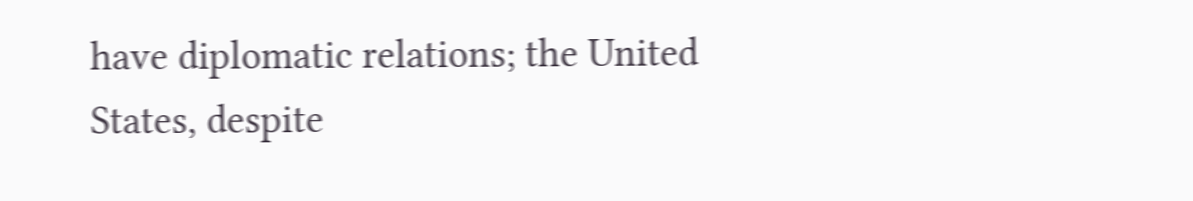have diplomatic relations; the United States, despite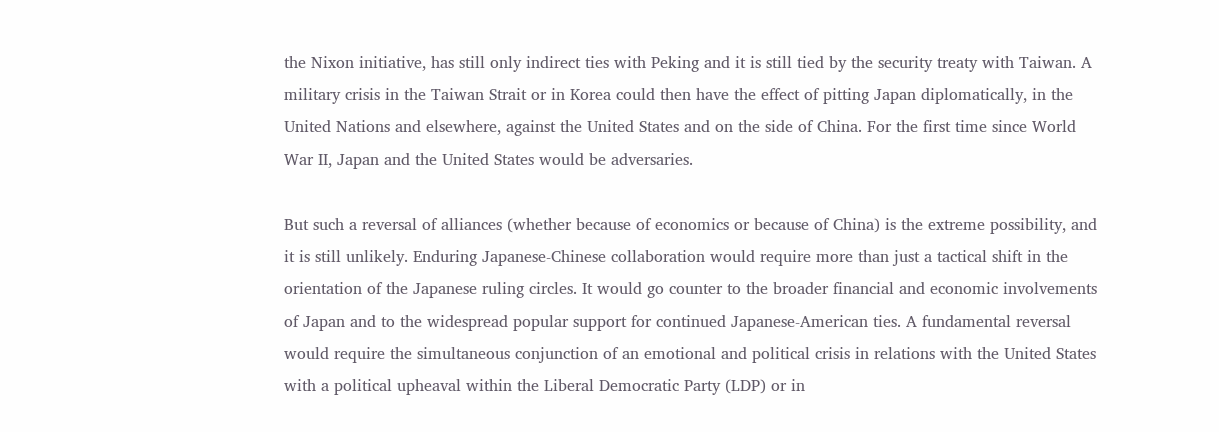the Nixon initiative, has still only indirect ties with Peking and it is still tied by the security treaty with Taiwan. A military crisis in the Taiwan Strait or in Korea could then have the effect of pitting Japan diplomatically, in the United Nations and elsewhere, against the United States and on the side of China. For the first time since World War II, Japan and the United States would be adversaries.

But such a reversal of alliances (whether because of economics or because of China) is the extreme possibility, and it is still unlikely. Enduring Japanese-Chinese collaboration would require more than just a tactical shift in the orientation of the Japanese ruling circles. It would go counter to the broader financial and economic involvements of Japan and to the widespread popular support for continued Japanese-American ties. A fundamental reversal would require the simultaneous conjunction of an emotional and political crisis in relations with the United States with a political upheaval within the Liberal Democratic Party (LDP) or in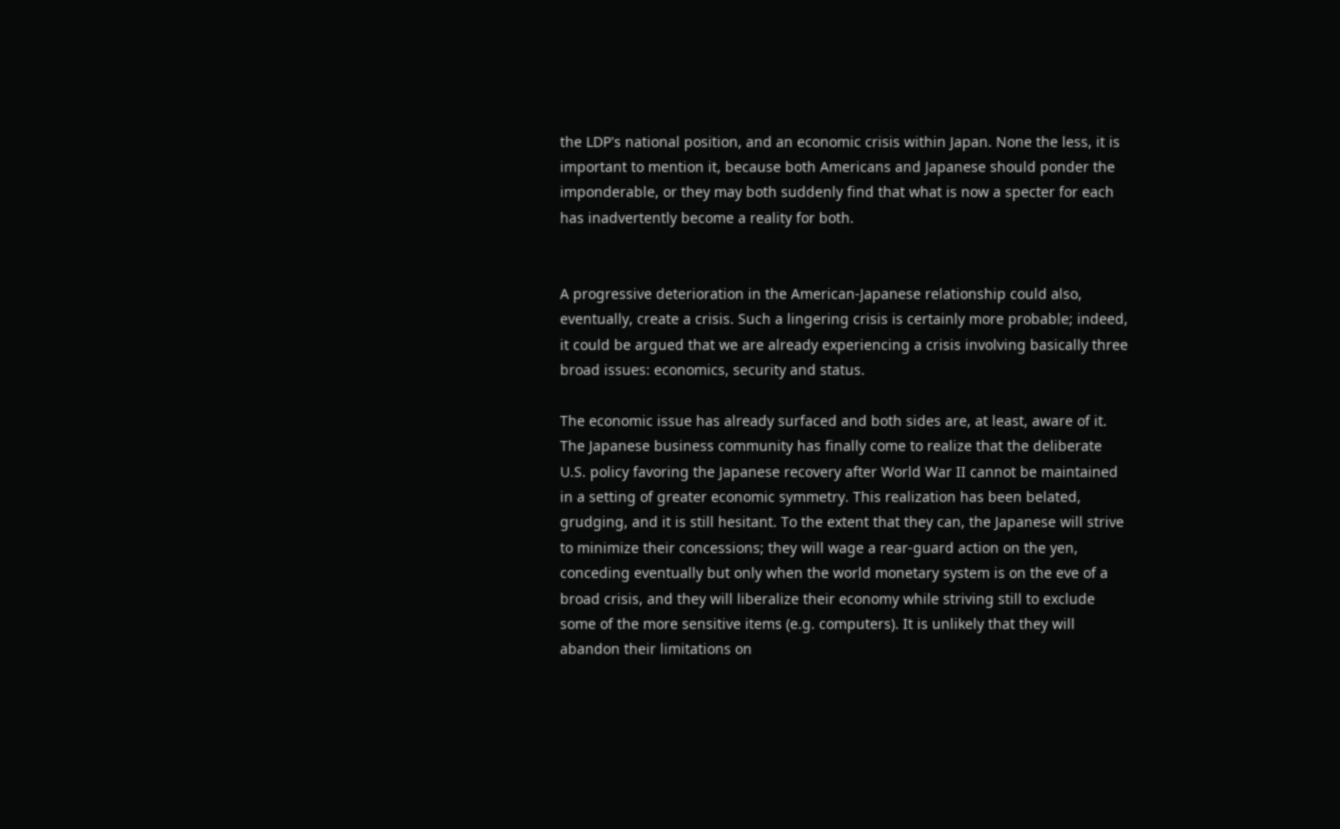the LDP's national position, and an economic crisis within Japan. None the less, it is important to mention it, because both Americans and Japanese should ponder the imponderable, or they may both suddenly find that what is now a specter for each has inadvertently become a reality for both.


A progressive deterioration in the American-Japanese relationship could also, eventually, create a crisis. Such a lingering crisis is certainly more probable; indeed, it could be argued that we are already experiencing a crisis involving basically three broad issues: economics, security and status.

The economic issue has already surfaced and both sides are, at least, aware of it. The Japanese business community has finally come to realize that the deliberate U.S. policy favoring the Japanese recovery after World War II cannot be maintained in a setting of greater economic symmetry. This realization has been belated, grudging, and it is still hesitant. To the extent that they can, the Japanese will strive to minimize their concessions; they will wage a rear-guard action on the yen, conceding eventually but only when the world monetary system is on the eve of a broad crisis, and they will liberalize their economy while striving still to exclude some of the more sensitive items (e.g. computers). It is unlikely that they will abandon their limitations on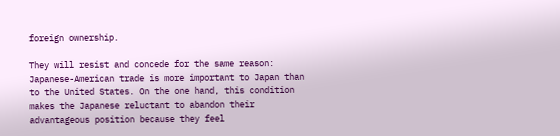foreign ownership.

They will resist and concede for the same reason: Japanese-American trade is more important to Japan than to the United States. On the one hand, this condition makes the Japanese reluctant to abandon their advantageous position because they feel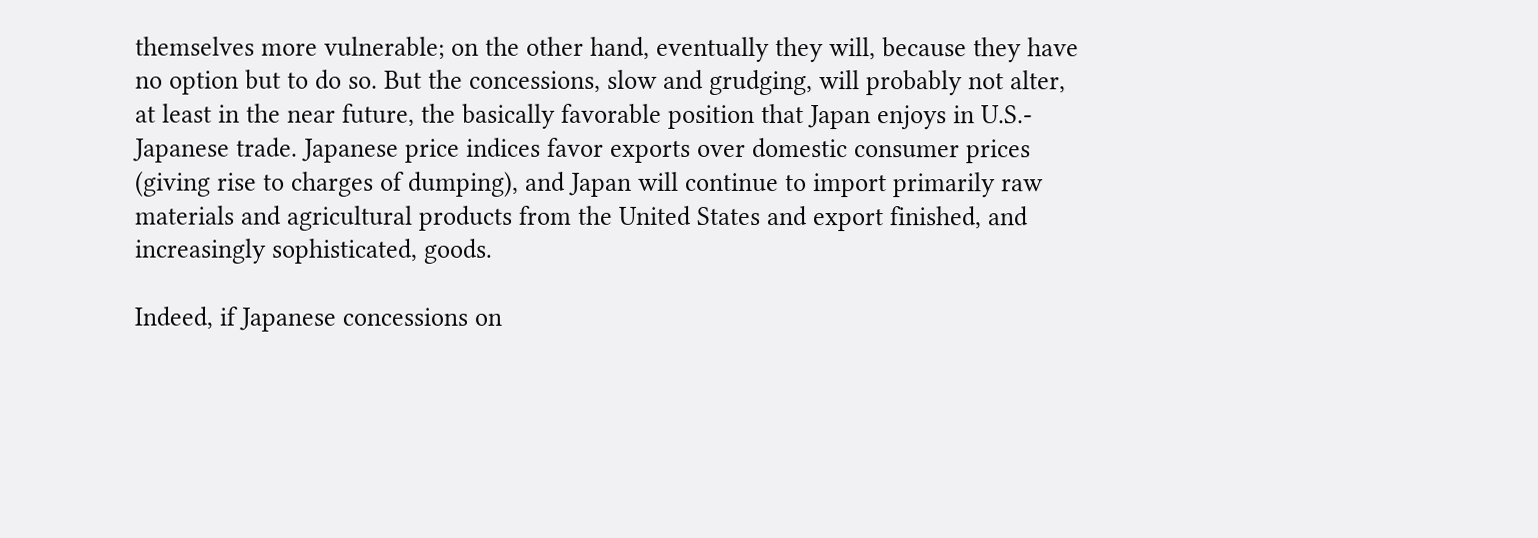themselves more vulnerable; on the other hand, eventually they will, because they have no option but to do so. But the concessions, slow and grudging, will probably not alter, at least in the near future, the basically favorable position that Japan enjoys in U.S.- Japanese trade. Japanese price indices favor exports over domestic consumer prices (giving rise to charges of dumping), and Japan will continue to import primarily raw materials and agricultural products from the United States and export finished, and increasingly sophisticated, goods.

Indeed, if Japanese concessions on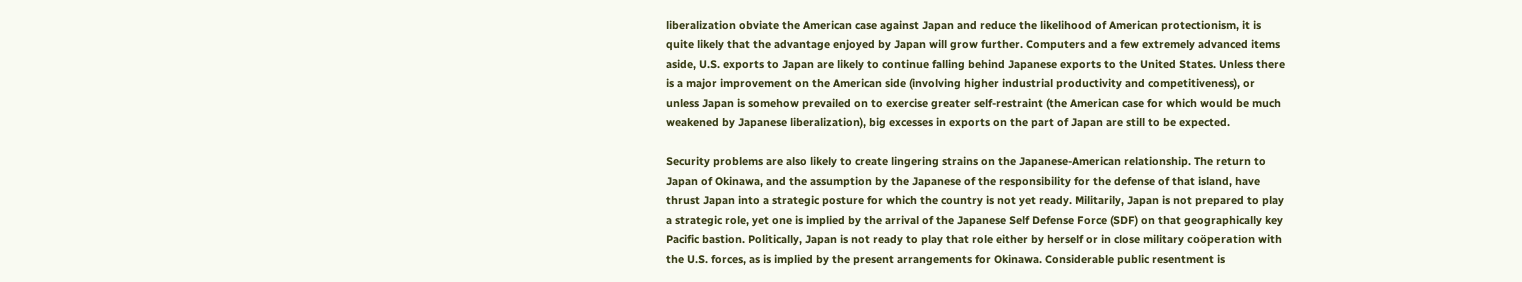liberalization obviate the American case against Japan and reduce the likelihood of American protectionism, it is quite likely that the advantage enjoyed by Japan will grow further. Computers and a few extremely advanced items aside, U.S. exports to Japan are likely to continue falling behind Japanese exports to the United States. Unless there is a major improvement on the American side (involving higher industrial productivity and competitiveness), or unless Japan is somehow prevailed on to exercise greater self-restraint (the American case for which would be much weakened by Japanese liberalization), big excesses in exports on the part of Japan are still to be expected.

Security problems are also likely to create lingering strains on the Japanese-American relationship. The return to Japan of Okinawa, and the assumption by the Japanese of the responsibility for the defense of that island, have thrust Japan into a strategic posture for which the country is not yet ready. Militarily, Japan is not prepared to play a strategic role, yet one is implied by the arrival of the Japanese Self Defense Force (SDF) on that geographically key Pacific bastion. Politically, Japan is not ready to play that role either by herself or in close military coöperation with the U.S. forces, as is implied by the present arrangements for Okinawa. Considerable public resentment is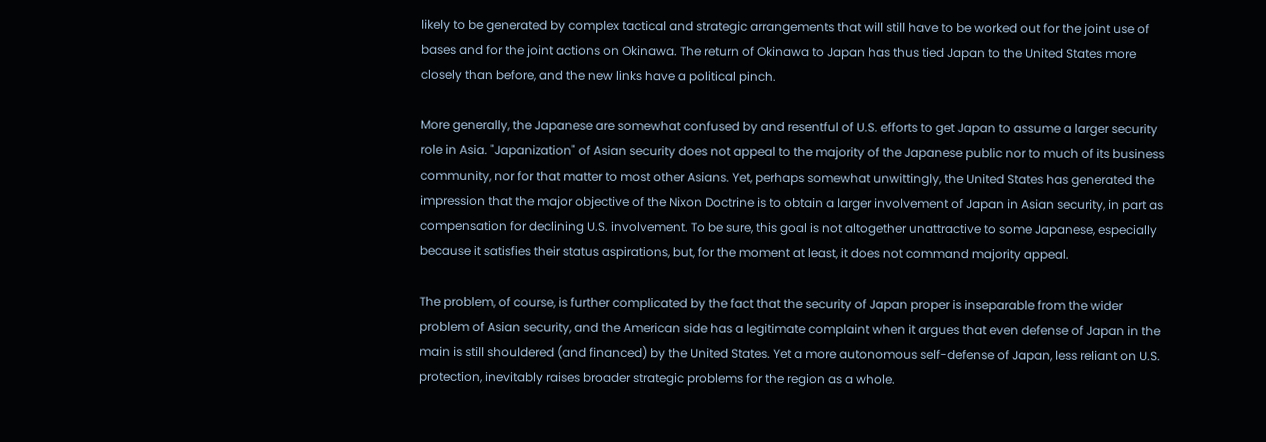likely to be generated by complex tactical and strategic arrangements that will still have to be worked out for the joint use of bases and for the joint actions on Okinawa. The return of Okinawa to Japan has thus tied Japan to the United States more closely than before, and the new links have a political pinch.

More generally, the Japanese are somewhat confused by and resentful of U.S. efforts to get Japan to assume a larger security role in Asia. "Japanization" of Asian security does not appeal to the majority of the Japanese public nor to much of its business community, nor for that matter to most other Asians. Yet, perhaps somewhat unwittingly, the United States has generated the impression that the major objective of the Nixon Doctrine is to obtain a larger involvement of Japan in Asian security, in part as compensation for declining U.S. involvement. To be sure, this goal is not altogether unattractive to some Japanese, especially because it satisfies their status aspirations, but, for the moment at least, it does not command majority appeal.

The problem, of course, is further complicated by the fact that the security of Japan proper is inseparable from the wider problem of Asian security, and the American side has a legitimate complaint when it argues that even defense of Japan in the main is still shouldered (and financed) by the United States. Yet a more autonomous self-defense of Japan, less reliant on U.S. protection, inevitably raises broader strategic problems for the region as a whole.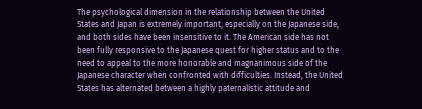The psychological dimension in the relationship between the United States and Japan is extremely important, especially on the Japanese side, and both sides have been insensitive to it. The American side has not been fully responsive to the Japanese quest for higher status and to the need to appeal to the more honorable and magnanimous side of the Japanese character when confronted with difficulties. Instead, the United States has alternated between a highly paternalistic attitude and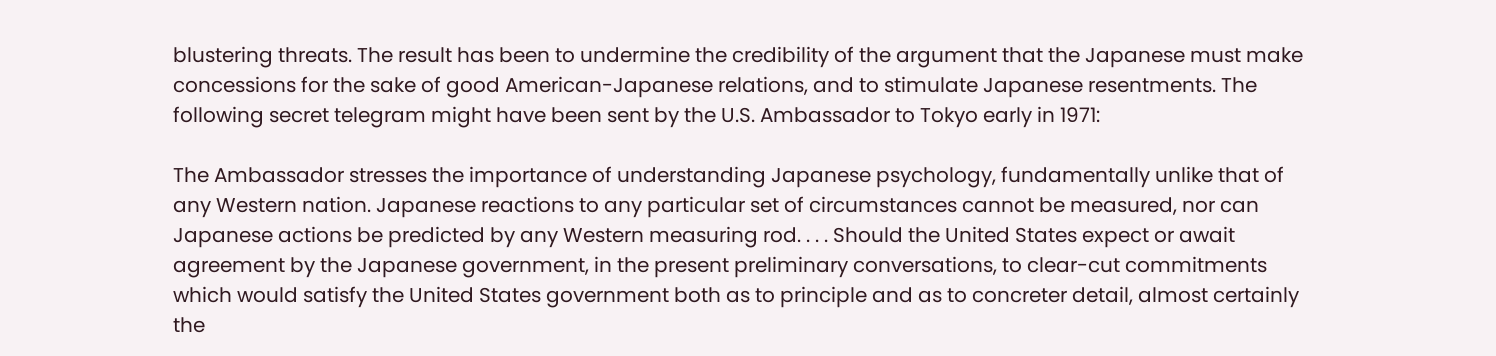blustering threats. The result has been to undermine the credibility of the argument that the Japanese must make concessions for the sake of good American-Japanese relations, and to stimulate Japanese resentments. The following secret telegram might have been sent by the U.S. Ambassador to Tokyo early in 1971:

The Ambassador stresses the importance of understanding Japanese psychology, fundamentally unlike that of any Western nation. Japanese reactions to any particular set of circumstances cannot be measured, nor can Japanese actions be predicted by any Western measuring rod. . . . Should the United States expect or await agreement by the Japanese government, in the present preliminary conversations, to clear-cut commitments which would satisfy the United States government both as to principle and as to concreter detail, almost certainly the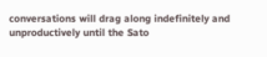conversations will drag along indefinitely and unproductively until the Sato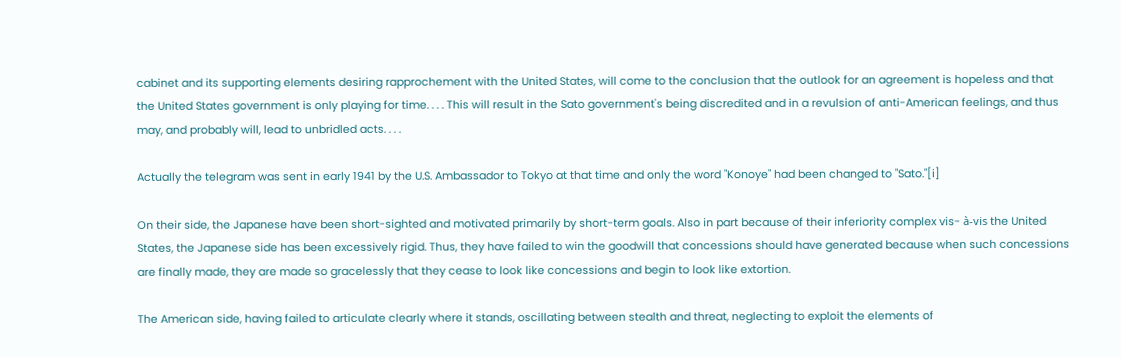cabinet and its supporting elements desiring rapprochement with the United States, will come to the conclusion that the outlook for an agreement is hopeless and that the United States government is only playing for time. . . . This will result in the Sato government's being discredited and in a revulsion of anti-American feelings, and thus may, and probably will, lead to unbridled acts. . . .

Actually the telegram was sent in early 1941 by the U.S. Ambassador to Tokyo at that time and only the word "Konoye" had been changed to "Sato."[i]

On their side, the Japanese have been short-sighted and motivated primarily by short-term goals. Also in part because of their inferiority complex vis- à-vis the United States, the Japanese side has been excessively rigid. Thus, they have failed to win the goodwill that concessions should have generated because when such concessions are finally made, they are made so gracelessly that they cease to look like concessions and begin to look like extortion.

The American side, having failed to articulate clearly where it stands, oscillating between stealth and threat, neglecting to exploit the elements of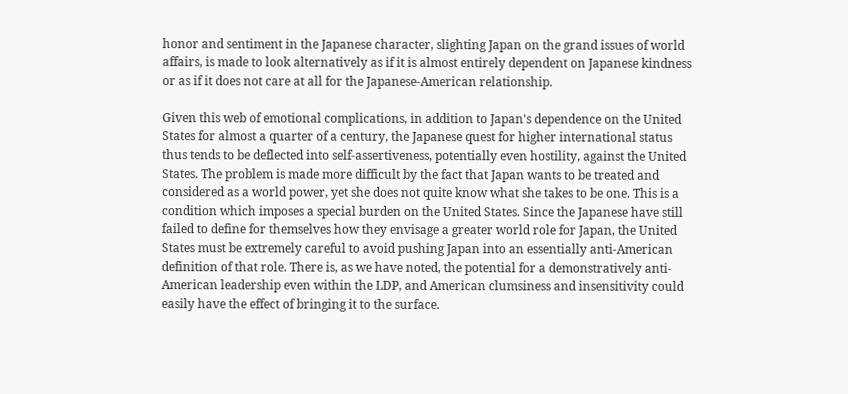honor and sentiment in the Japanese character, slighting Japan on the grand issues of world affairs, is made to look alternatively as if it is almost entirely dependent on Japanese kindness or as if it does not care at all for the Japanese-American relationship.

Given this web of emotional complications, in addition to Japan's dependence on the United States for almost a quarter of a century, the Japanese quest for higher international status thus tends to be deflected into self-assertiveness, potentially even hostility, against the United States. The problem is made more difficult by the fact that Japan wants to be treated and considered as a world power, yet she does not quite know what she takes to be one. This is a condition which imposes a special burden on the United States. Since the Japanese have still failed to define for themselves how they envisage a greater world role for Japan, the United States must be extremely careful to avoid pushing Japan into an essentially anti-American definition of that role. There is, as we have noted, the potential for a demonstratively anti-American leadership even within the LDP, and American clumsiness and insensitivity could easily have the effect of bringing it to the surface.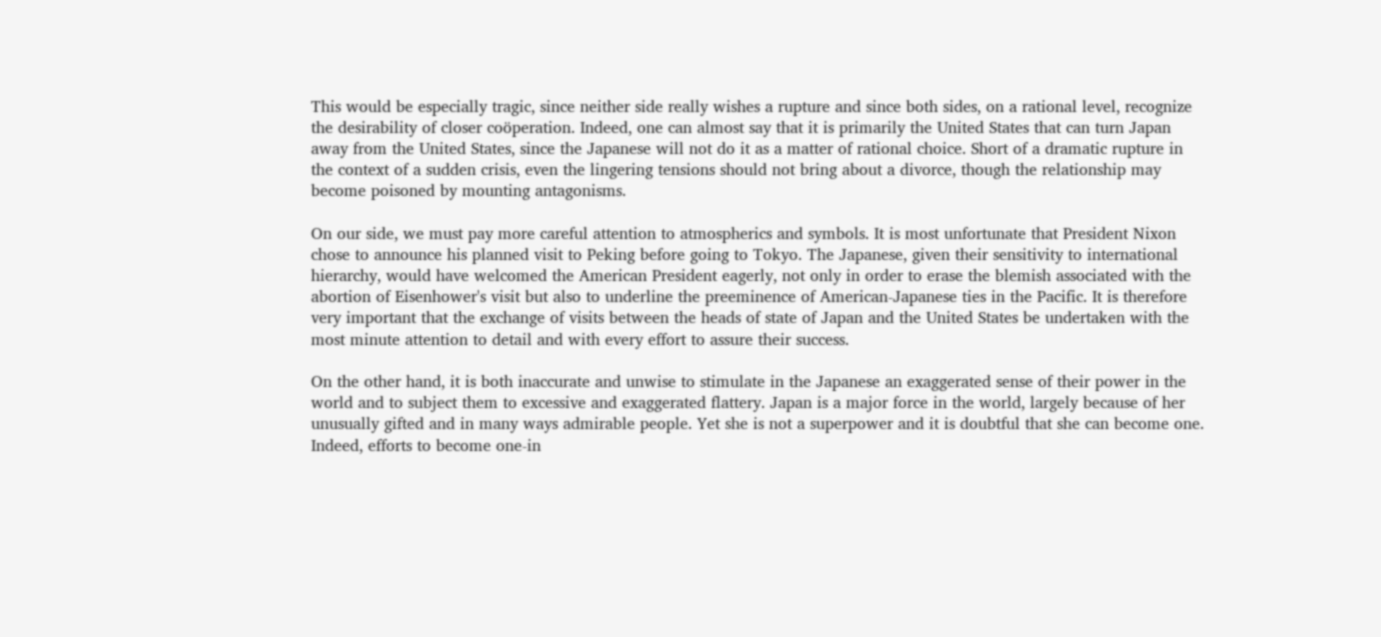This would be especially tragic, since neither side really wishes a rupture and since both sides, on a rational level, recognize the desirability of closer coöperation. Indeed, one can almost say that it is primarily the United States that can turn Japan away from the United States, since the Japanese will not do it as a matter of rational choice. Short of a dramatic rupture in the context of a sudden crisis, even the lingering tensions should not bring about a divorce, though the relationship may become poisoned by mounting antagonisms.

On our side, we must pay more careful attention to atmospherics and symbols. It is most unfortunate that President Nixon chose to announce his planned visit to Peking before going to Tokyo. The Japanese, given their sensitivity to international hierarchy, would have welcomed the American President eagerly, not only in order to erase the blemish associated with the abortion of Eisenhower's visit but also to underline the preeminence of American-Japanese ties in the Pacific. It is therefore very important that the exchange of visits between the heads of state of Japan and the United States be undertaken with the most minute attention to detail and with every effort to assure their success.

On the other hand, it is both inaccurate and unwise to stimulate in the Japanese an exaggerated sense of their power in the world and to subject them to excessive and exaggerated flattery. Japan is a major force in the world, largely because of her unusually gifted and in many ways admirable people. Yet she is not a superpower and it is doubtful that she can become one. Indeed, efforts to become one-in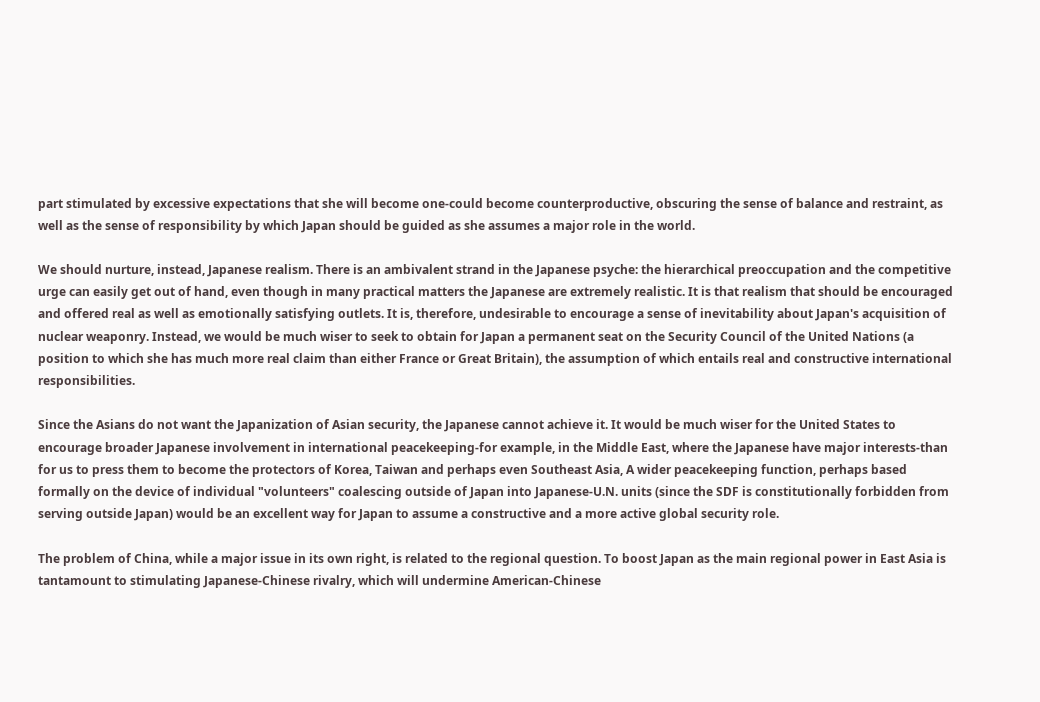part stimulated by excessive expectations that she will become one-could become counterproductive, obscuring the sense of balance and restraint, as well as the sense of responsibility by which Japan should be guided as she assumes a major role in the world.

We should nurture, instead, Japanese realism. There is an ambivalent strand in the Japanese psyche: the hierarchical preoccupation and the competitive urge can easily get out of hand, even though in many practical matters the Japanese are extremely realistic. It is that realism that should be encouraged and offered real as well as emotionally satisfying outlets. It is, therefore, undesirable to encourage a sense of inevitability about Japan's acquisition of nuclear weaponry. Instead, we would be much wiser to seek to obtain for Japan a permanent seat on the Security Council of the United Nations (a position to which she has much more real claim than either France or Great Britain), the assumption of which entails real and constructive international responsibilities.

Since the Asians do not want the Japanization of Asian security, the Japanese cannot achieve it. It would be much wiser for the United States to encourage broader Japanese involvement in international peacekeeping-for example, in the Middle East, where the Japanese have major interests-than for us to press them to become the protectors of Korea, Taiwan and perhaps even Southeast Asia, A wider peacekeeping function, perhaps based formally on the device of individual "volunteers" coalescing outside of Japan into Japanese-U.N. units (since the SDF is constitutionally forbidden from serving outside Japan) would be an excellent way for Japan to assume a constructive and a more active global security role.

The problem of China, while a major issue in its own right, is related to the regional question. To boost Japan as the main regional power in East Asia is tantamount to stimulating Japanese-Chinese rivalry, which will undermine American-Chinese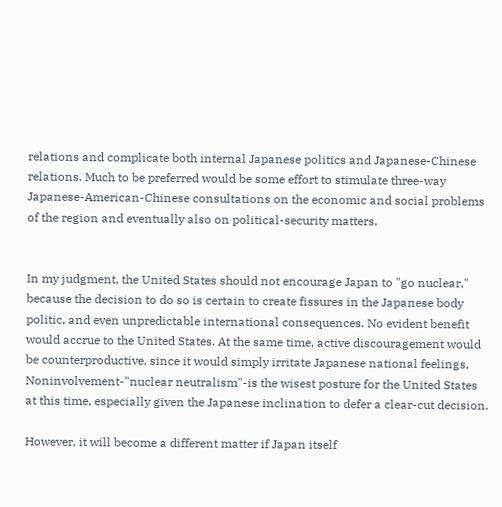relations and complicate both internal Japanese politics and Japanese-Chinese relations. Much to be preferred would be some effort to stimulate three-way Japanese-American-Chinese consultations on the economic and social problems of the region and eventually also on political-security matters.


In my judgment, the United States should not encourage Japan to "go nuclear," because the decision to do so is certain to create fissures in the Japanese body politic, and even unpredictable international consequences. No evident benefit would accrue to the United States. At the same time, active discouragement would be counterproductive, since it would simply irritate Japanese national feelings, Noninvolvement-"nuclear neutralism"-is the wisest posture for the United States at this time, especially given the Japanese inclination to defer a clear-cut decision.

However, it will become a different matter if Japan itself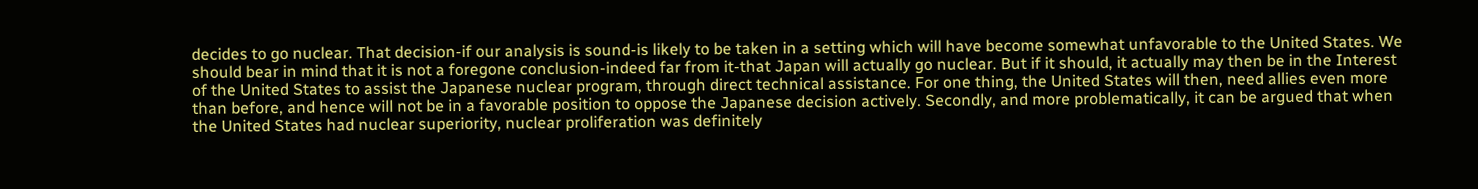decides to go nuclear. That decision-if our analysis is sound-is likely to be taken in a setting which will have become somewhat unfavorable to the United States. We should bear in mind that it is not a foregone conclusion-indeed far from it-that Japan will actually go nuclear. But if it should, it actually may then be in the Interest of the United States to assist the Japanese nuclear program, through direct technical assistance. For one thing, the United States will then, need allies even more than before, and hence will not be in a favorable position to oppose the Japanese decision actively. Secondly, and more problematically, it can be argued that when the United States had nuclear superiority, nuclear proliferation was definitely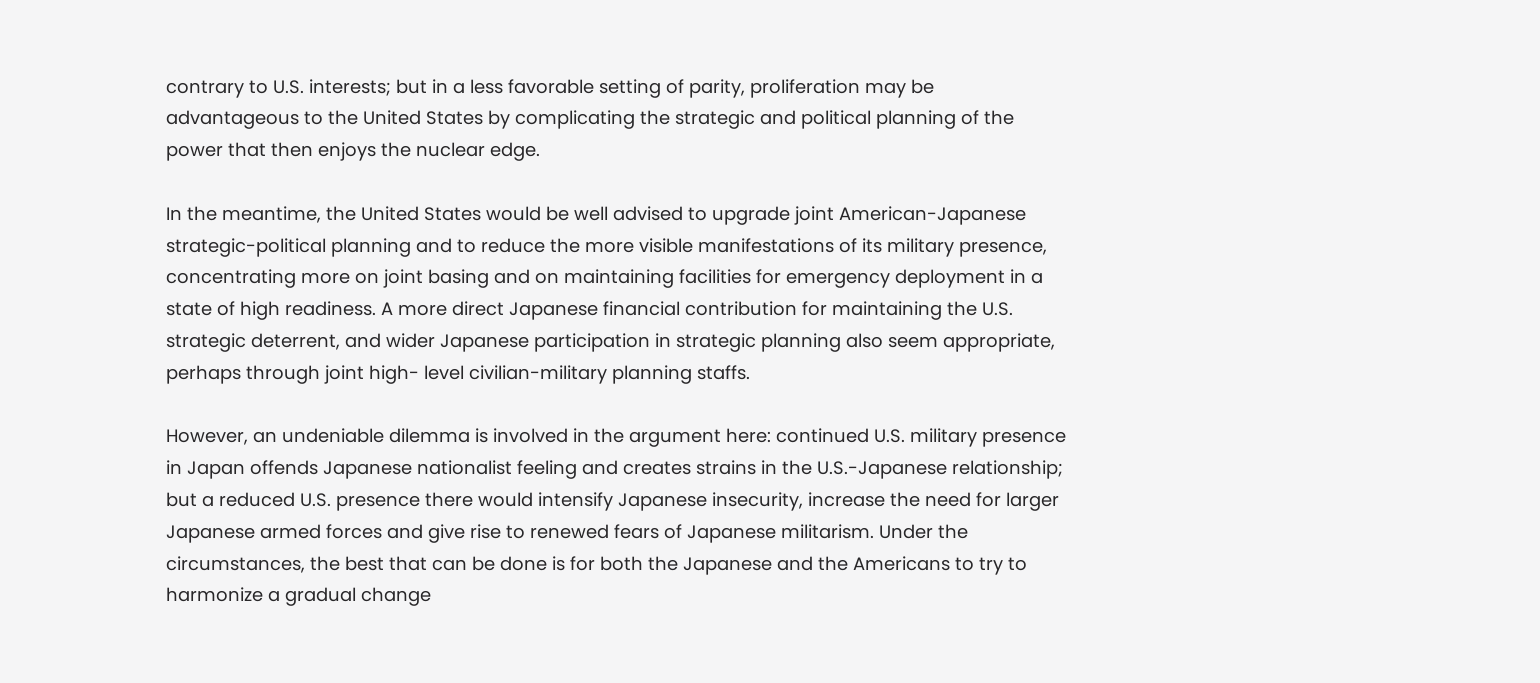contrary to U.S. interests; but in a less favorable setting of parity, proliferation may be advantageous to the United States by complicating the strategic and political planning of the power that then enjoys the nuclear edge.

In the meantime, the United States would be well advised to upgrade joint American-Japanese strategic-political planning and to reduce the more visible manifestations of its military presence, concentrating more on joint basing and on maintaining facilities for emergency deployment in a state of high readiness. A more direct Japanese financial contribution for maintaining the U.S. strategic deterrent, and wider Japanese participation in strategic planning also seem appropriate, perhaps through joint high- level civilian-military planning staffs.

However, an undeniable dilemma is involved in the argument here: continued U.S. military presence in Japan offends Japanese nationalist feeling and creates strains in the U.S.-Japanese relationship; but a reduced U.S. presence there would intensify Japanese insecurity, increase the need for larger Japanese armed forces and give rise to renewed fears of Japanese militarism. Under the circumstances, the best that can be done is for both the Japanese and the Americans to try to harmonize a gradual change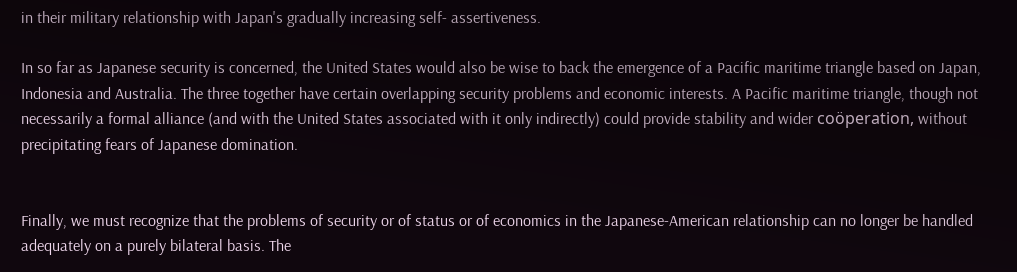in their military relationship with Japan's gradually increasing self- assertiveness.

In so far as Japanese security is concerned, the United States would also be wise to back the emergence of a Pacific maritime triangle based on Japan, Indonesia and Australia. The three together have certain overlapping security problems and economic interests. A Pacific maritime triangle, though not necessarily a formal alliance (and with the United States associated with it only indirectly) could provide stability and wider coöperation, without precipitating fears of Japanese domination.


Finally, we must recognize that the problems of security or of status or of economics in the Japanese-American relationship can no longer be handled adequately on a purely bilateral basis. The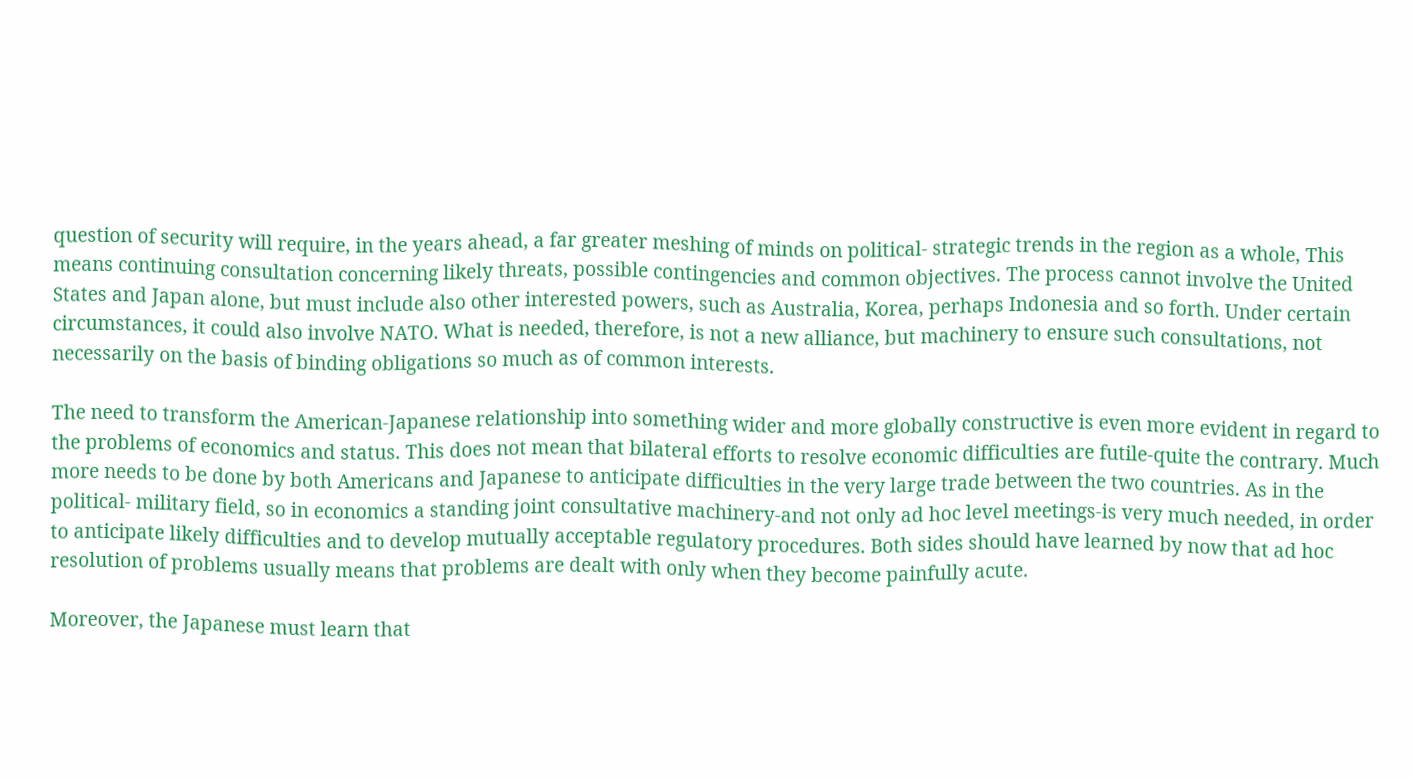question of security will require, in the years ahead, a far greater meshing of minds on political- strategic trends in the region as a whole, This means continuing consultation concerning likely threats, possible contingencies and common objectives. The process cannot involve the United States and Japan alone, but must include also other interested powers, such as Australia, Korea, perhaps Indonesia and so forth. Under certain circumstances, it could also involve NATO. What is needed, therefore, is not a new alliance, but machinery to ensure such consultations, not necessarily on the basis of binding obligations so much as of common interests.

The need to transform the American-Japanese relationship into something wider and more globally constructive is even more evident in regard to the problems of economics and status. This does not mean that bilateral efforts to resolve economic difficulties are futile-quite the contrary. Much more needs to be done by both Americans and Japanese to anticipate difficulties in the very large trade between the two countries. As in the political- military field, so in economics a standing joint consultative machinery-and not only ad hoc level meetings-is very much needed, in order to anticipate likely difficulties and to develop mutually acceptable regulatory procedures. Both sides should have learned by now that ad hoc resolution of problems usually means that problems are dealt with only when they become painfully acute.

Moreover, the Japanese must learn that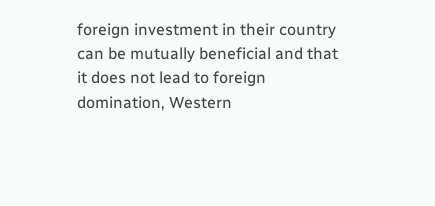foreign investment in their country can be mutually beneficial and that it does not lead to foreign domination, Western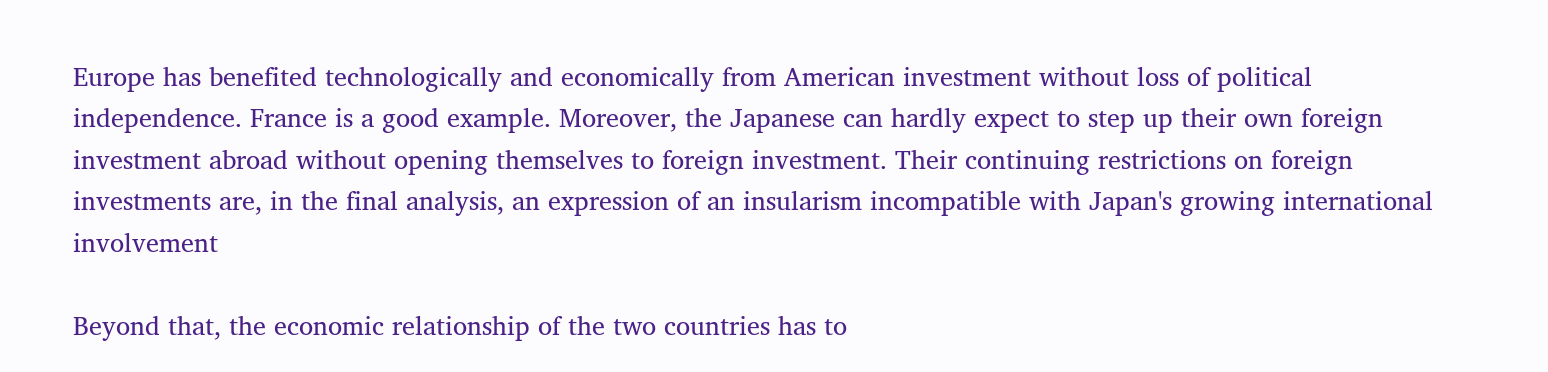Europe has benefited technologically and economically from American investment without loss of political independence. France is a good example. Moreover, the Japanese can hardly expect to step up their own foreign investment abroad without opening themselves to foreign investment. Their continuing restrictions on foreign investments are, in the final analysis, an expression of an insularism incompatible with Japan's growing international involvement

Beyond that, the economic relationship of the two countries has to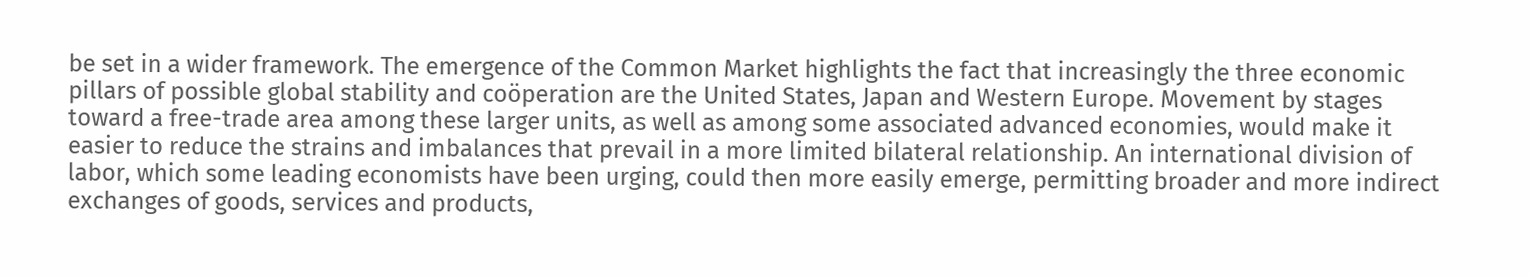be set in a wider framework. The emergence of the Common Market highlights the fact that increasingly the three economic pillars of possible global stability and coöperation are the United States, Japan and Western Europe. Movement by stages toward a free-trade area among these larger units, as well as among some associated advanced economies, would make it easier to reduce the strains and imbalances that prevail in a more limited bilateral relationship. An international division of labor, which some leading economists have been urging, could then more easily emerge, permitting broader and more indirect exchanges of goods, services and products,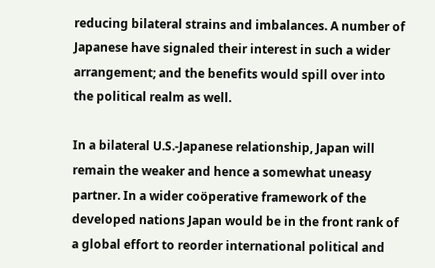reducing bilateral strains and imbalances. A number of Japanese have signaled their interest in such a wider arrangement; and the benefits would spill over into the political realm as well.

In a bilateral U.S.-Japanese relationship, Japan will remain the weaker and hence a somewhat uneasy partner. In a wider coöperative framework of the developed nations Japan would be in the front rank of a global effort to reorder international political and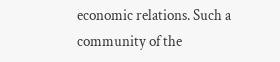economic relations. Such a community of the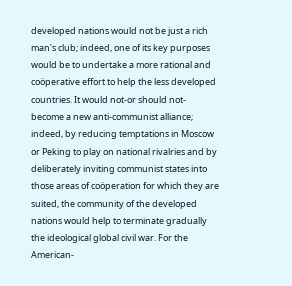developed nations would not be just a rich man's club; indeed, one of its key purposes would be to undertake a more rational and coöperative effort to help the less developed countries. It would not-or should not- become a new anti-communist alliance; indeed, by reducing temptations in Moscow or Peking to play on national rivalries and by deliberately inviting communist states into those areas of coöperation for which they are suited, the community of the developed nations would help to terminate gradually the ideological global civil war. For the American-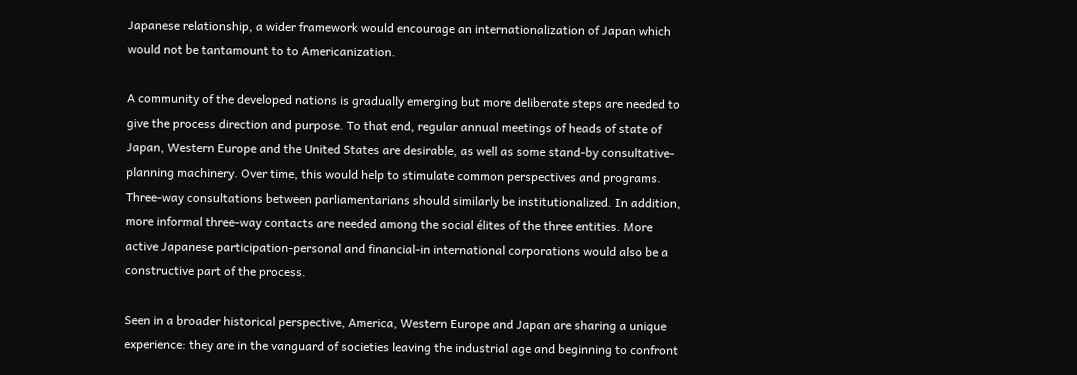Japanese relationship, a wider framework would encourage an internationalization of Japan which would not be tantamount to to Americanization.

A community of the developed nations is gradually emerging but more deliberate steps are needed to give the process direction and purpose. To that end, regular annual meetings of heads of state of Japan, Western Europe and the United States are desirable, as well as some stand-by consultative-planning machinery. Over time, this would help to stimulate common perspectives and programs. Three-way consultations between parliamentarians should similarly be institutionalized. In addition, more informal three-way contacts are needed among the social élites of the three entities. More active Japanese participation-personal and financial-in international corporations would also be a constructive part of the process.

Seen in a broader historical perspective, America, Western Europe and Japan are sharing a unique experience: they are in the vanguard of societies leaving the industrial age and beginning to confront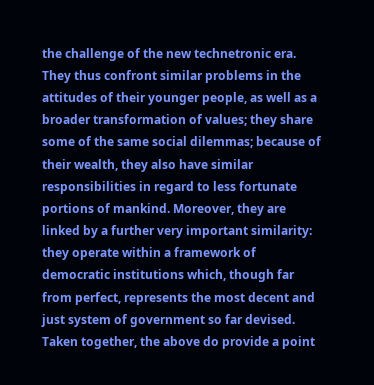the challenge of the new technetronic era. They thus confront similar problems in the attitudes of their younger people, as well as a broader transformation of values; they share some of the same social dilemmas; because of their wealth, they also have similar responsibilities in regard to less fortunate portions of mankind. Moreover, they are linked by a further very important similarity: they operate within a framework of democratic institutions which, though far from perfect, represents the most decent and just system of government so far devised. Taken together, the above do provide a point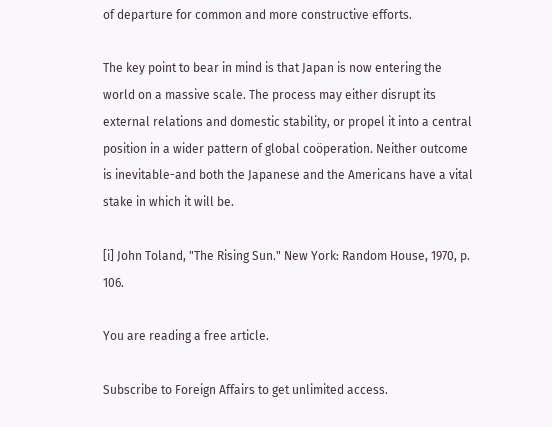of departure for common and more constructive efforts.

The key point to bear in mind is that Japan is now entering the world on a massive scale. The process may either disrupt its external relations and domestic stability, or propel it into a central position in a wider pattern of global coöperation. Neither outcome is inevitable-and both the Japanese and the Americans have a vital stake in which it will be.

[i] John Toland, "The Rising Sun." New York: Random House, 1970, p. 106.

You are reading a free article.

Subscribe to Foreign Affairs to get unlimited access.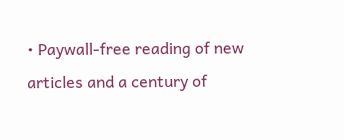• Paywall-free reading of new articles and a century of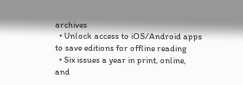archives
  • Unlock access to iOS/Android apps to save editions for offline reading
  • Six issues a year in print, online, and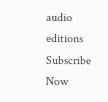audio editions
Subscribe Now